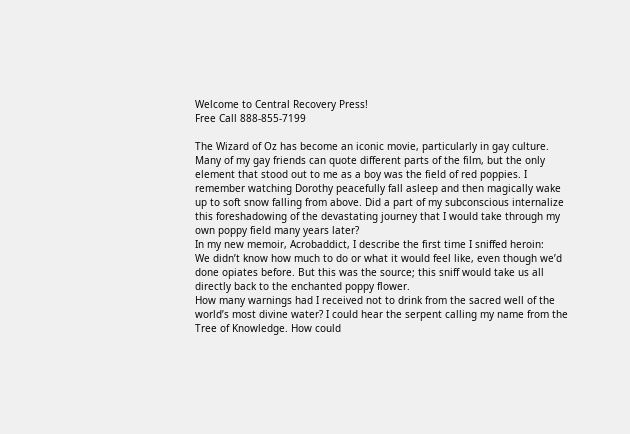Welcome to Central Recovery Press!
Free Call 888-855-7199

The Wizard of Oz has become an iconic movie, particularly in gay culture. Many of my gay friends can quote different parts of the film, but the only element that stood out to me as a boy was the field of red poppies. I remember watching Dorothy peacefully fall asleep and then magically wake up to soft snow falling from above. Did a part of my subconscious internalize this foreshadowing of the devastating journey that I would take through my own poppy field many years later?
In my new memoir, Acrobaddict, I describe the first time I sniffed heroin:
We didn’t know how much to do or what it would feel like, even though we’d done opiates before. But this was the source; this sniff would take us all directly back to the enchanted poppy flower.
How many warnings had I received not to drink from the sacred well of the world’s most divine water? I could hear the serpent calling my name from the Tree of Knowledge. How could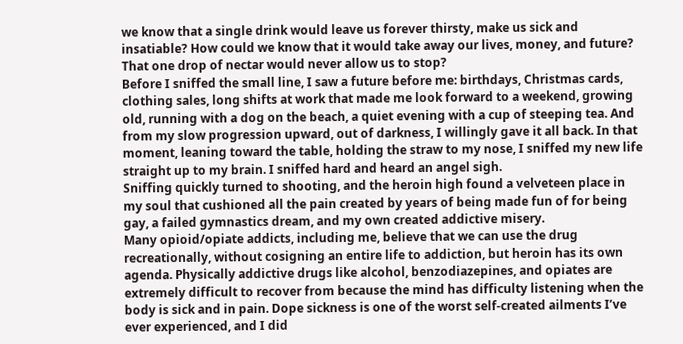we know that a single drink would leave us forever thirsty, make us sick and insatiable? How could we know that it would take away our lives, money, and future? That one drop of nectar would never allow us to stop?
Before I sniffed the small line, I saw a future before me: birthdays, Christmas cards, clothing sales, long shifts at work that made me look forward to a weekend, growing old, running with a dog on the beach, a quiet evening with a cup of steeping tea. And from my slow progression upward, out of darkness, I willingly gave it all back. In that moment, leaning toward the table, holding the straw to my nose, I sniffed my new life straight up to my brain. I sniffed hard and heard an angel sigh.
Sniffing quickly turned to shooting, and the heroin high found a velveteen place in my soul that cushioned all the pain created by years of being made fun of for being gay, a failed gymnastics dream, and my own created addictive misery.
Many opioid/opiate addicts, including me, believe that we can use the drug recreationally, without cosigning an entire life to addiction, but heroin has its own agenda. Physically addictive drugs like alcohol, benzodiazepines, and opiates are extremely difficult to recover from because the mind has difficulty listening when the body is sick and in pain. Dope sickness is one of the worst self-created ailments I’ve ever experienced, and I did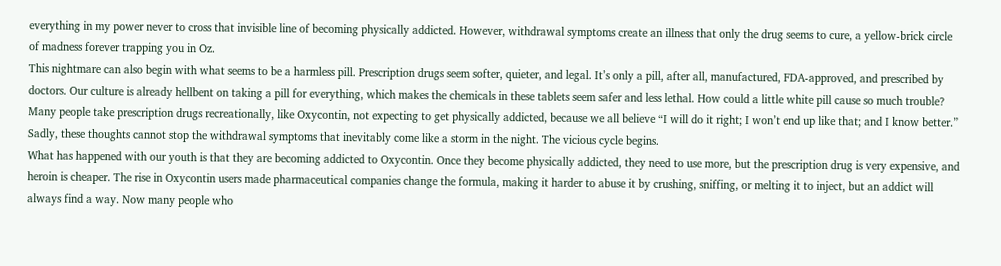everything in my power never to cross that invisible line of becoming physically addicted. However, withdrawal symptoms create an illness that only the drug seems to cure, a yellow-brick circle of madness forever trapping you in Oz.
This nightmare can also begin with what seems to be a harmless pill. Prescription drugs seem softer, quieter, and legal. It’s only a pill, after all, manufactured, FDA-approved, and prescribed by doctors. Our culture is already hellbent on taking a pill for everything, which makes the chemicals in these tablets seem safer and less lethal. How could a little white pill cause so much trouble? Many people take prescription drugs recreationally, like Oxycontin, not expecting to get physically addicted, because we all believe “I will do it right; I won’t end up like that; and I know better.” Sadly, these thoughts cannot stop the withdrawal symptoms that inevitably come like a storm in the night. The vicious cycle begins.
What has happened with our youth is that they are becoming addicted to Oxycontin. Once they become physically addicted, they need to use more, but the prescription drug is very expensive, and heroin is cheaper. The rise in Oxycontin users made pharmaceutical companies change the formula, making it harder to abuse it by crushing, sniffing, or melting it to inject, but an addict will always find a way. Now many people who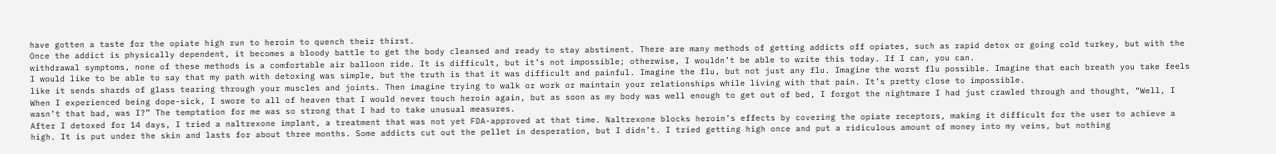have gotten a taste for the opiate high run to heroin to quench their thirst.
Once the addict is physically dependent, it becomes a bloody battle to get the body cleansed and ready to stay abstinent. There are many methods of getting addicts off opiates, such as rapid detox or going cold turkey, but with the withdrawal symptoms, none of these methods is a comfortable air balloon ride. It is difficult, but it’s not impossible; otherwise, I wouldn’t be able to write this today. If I can, you can.
I would like to be able to say that my path with detoxing was simple, but the truth is that it was difficult and painful. Imagine the flu, but not just any flu. Imagine the worst flu possible. Imagine that each breath you take feels like it sends shards of glass tearing through your muscles and joints. Then imagine trying to walk or work or maintain your relationships while living with that pain. It’s pretty close to impossible.
When I experienced being dope-sick, I swore to all of heaven that I would never touch heroin again, but as soon as my body was well enough to get out of bed, I forgot the nightmare I had just crawled through and thought, “Well, I wasn’t that bad, was I?” The temptation for me was so strong that I had to take unusual measures.
After I detoxed for 14 days, I tried a naltrexone implant, a treatment that was not yet FDA-approved at that time. Naltrexone blocks heroin’s effects by covering the opiate receptors, making it difficult for the user to achieve a high. It is put under the skin and lasts for about three months. Some addicts cut out the pellet in desperation, but I didn’t. I tried getting high once and put a ridiculous amount of money into my veins, but nothing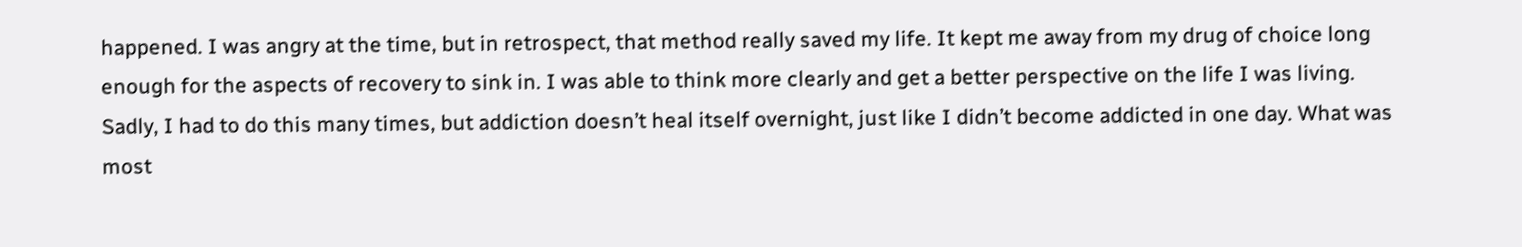happened. I was angry at the time, but in retrospect, that method really saved my life. It kept me away from my drug of choice long enough for the aspects of recovery to sink in. I was able to think more clearly and get a better perspective on the life I was living.
Sadly, I had to do this many times, but addiction doesn’t heal itself overnight, just like I didn’t become addicted in one day. What was most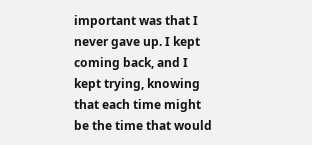important was that I never gave up. I kept coming back, and I kept trying, knowing that each time might be the time that would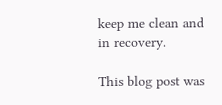keep me clean and in recovery.

This blog post was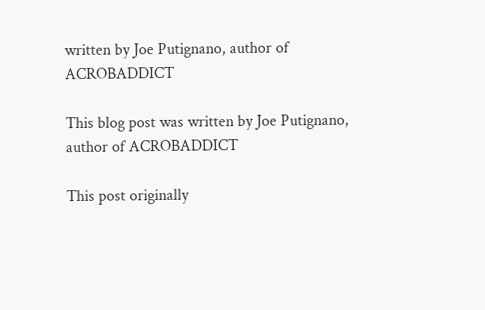written by Joe Putignano, author of ACROBADDICT

This blog post was written by Joe Putignano, author of ACROBADDICT

This post originally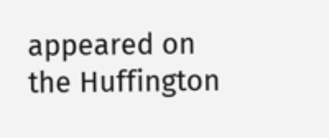appeared on the Huffington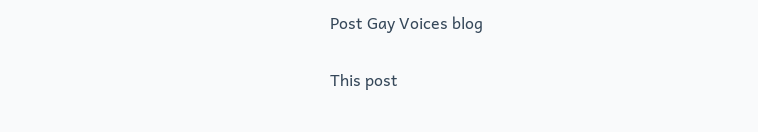Post Gay Voices blog

This post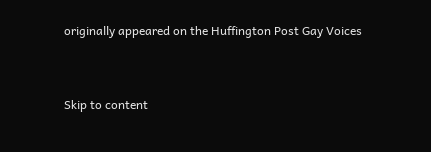originally appeared on the Huffington Post Gay Voices


Skip to content